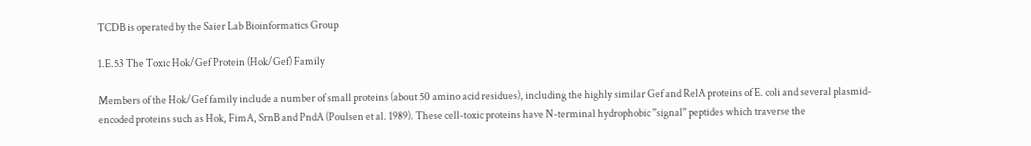TCDB is operated by the Saier Lab Bioinformatics Group

1.E.53 The Toxic Hok/Gef Protein (Hok/Gef) Family

Members of the Hok/Gef family include a number of small proteins (about 50 amino acid residues), including the highly similar Gef and RelA proteins of E. coli and several plasmid-encoded proteins such as Hok, FimA, SrnB and PndA (Poulsen et al. 1989). These cell-toxic proteins have N-terminal hydrophobic ''signal'' peptides which traverse the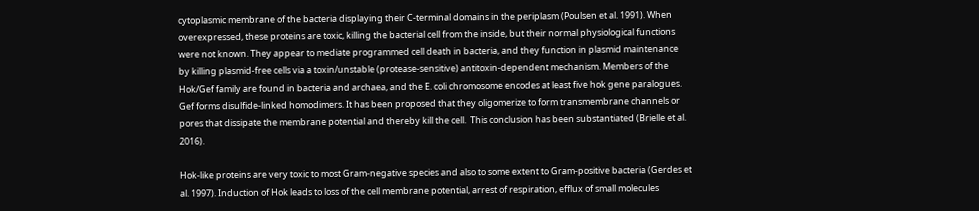cytoplasmic membrane of the bacteria displaying their C-terminal domains in the periplasm (Poulsen et al. 1991). When overexpressed, these proteins are toxic, killing the bacterial cell from the inside, but their normal physiological functions were not known. They appear to mediate programmed cell death in bacteria, and they function in plasmid maintenance by killing plasmid-free cells via a toxin/unstable (protease-sensitive) antitoxin-dependent mechanism. Members of the Hok/Gef family are found in bacteria and archaea, and the E. coli chromosome encodes at least five hok gene paralogues. Gef forms disulfide-linked homodimers. It has been proposed that they oligomerize to form transmembrane channels or pores that dissipate the membrane potential and thereby kill the cell.  This conclusion has been substantiated (Brielle et al. 2016).

Hok-like proteins are very toxic to most Gram-negative species and also to some extent to Gram-positive bacteria (Gerdes et al. 1997). Induction of Hok leads to loss of the cell membrane potential, arrest of respiration, efflux of small molecules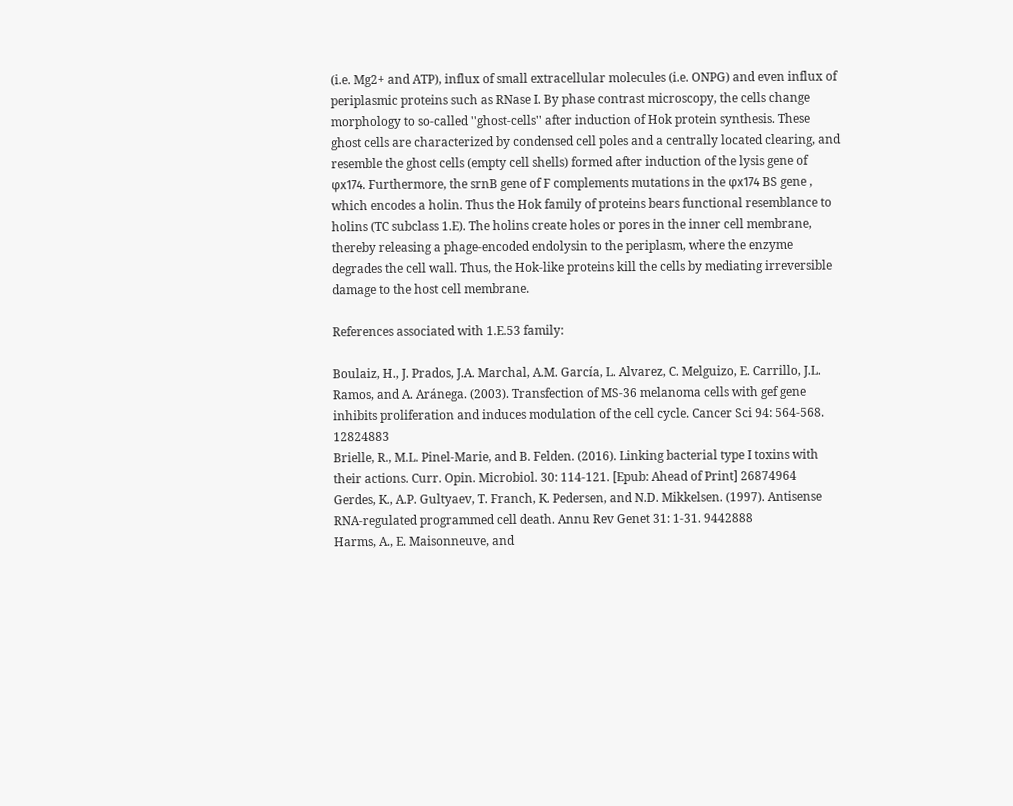(i.e. Mg2+ and ATP), influx of small extracellular molecules (i.e. ONPG) and even influx of periplasmic proteins such as RNase I. By phase contrast microscopy, the cells change morphology to so-called ''ghost-cells'' after induction of Hok protein synthesis. These ghost cells are characterized by condensed cell poles and a centrally located clearing, and resemble the ghost cells (empty cell shells) formed after induction of the lysis gene of φx174. Furthermore, the srnB gene of F complements mutations in the φx174 BS gene , which encodes a holin. Thus the Hok family of proteins bears functional resemblance to holins (TC subclass 1.E). The holins create holes or pores in the inner cell membrane, thereby releasing a phage-encoded endolysin to the periplasm, where the enzyme degrades the cell wall. Thus, the Hok-like proteins kill the cells by mediating irreversible damage to the host cell membrane.

References associated with 1.E.53 family:

Boulaiz, H., J. Prados, J.A. Marchal, A.M. García, L. Alvarez, C. Melguizo, E. Carrillo, J.L. Ramos, and A. Aránega. (2003). Transfection of MS-36 melanoma cells with gef gene inhibits proliferation and induces modulation of the cell cycle. Cancer Sci 94: 564-568. 12824883
Brielle, R., M.L. Pinel-Marie, and B. Felden. (2016). Linking bacterial type I toxins with their actions. Curr. Opin. Microbiol. 30: 114-121. [Epub: Ahead of Print] 26874964
Gerdes, K., A.P. Gultyaev, T. Franch, K. Pedersen, and N.D. Mikkelsen. (1997). Antisense RNA-regulated programmed cell death. Annu Rev Genet 31: 1-31. 9442888
Harms, A., E. Maisonneuve, and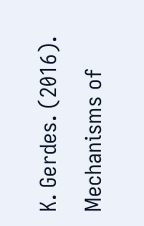K. Gerdes. (2016). Mechanisms of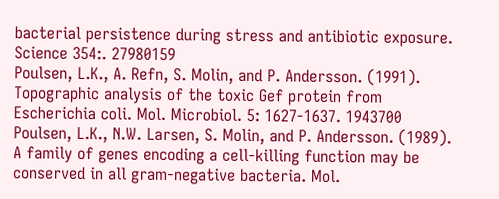bacterial persistence during stress and antibiotic exposure. Science 354:. 27980159
Poulsen, L.K., A. Refn, S. Molin, and P. Andersson. (1991). Topographic analysis of the toxic Gef protein from Escherichia coli. Mol. Microbiol. 5: 1627-1637. 1943700
Poulsen, L.K., N.W. Larsen, S. Molin, and P. Andersson. (1989). A family of genes encoding a cell-killing function may be conserved in all gram-negative bacteria. Mol.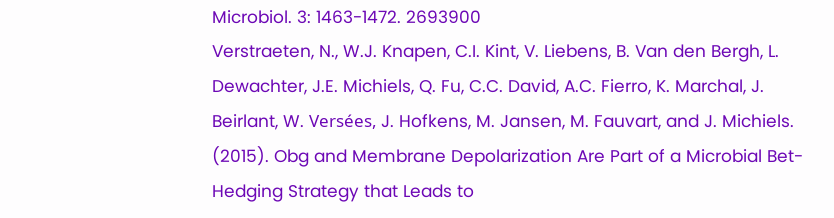Microbiol. 3: 1463-1472. 2693900
Verstraeten, N., W.J. Knapen, C.I. Kint, V. Liebens, B. Van den Bergh, L. Dewachter, J.E. Michiels, Q. Fu, C.C. David, A.C. Fierro, K. Marchal, J. Beirlant, W. Versées, J. Hofkens, M. Jansen, M. Fauvart, and J. Michiels. (2015). Obg and Membrane Depolarization Are Part of a Microbial Bet-Hedging Strategy that Leads to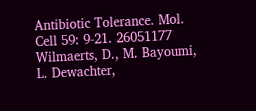Antibiotic Tolerance. Mol. Cell 59: 9-21. 26051177
Wilmaerts, D., M. Bayoumi, L. Dewachter,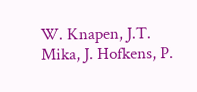W. Knapen, J.T. Mika, J. Hofkens, P.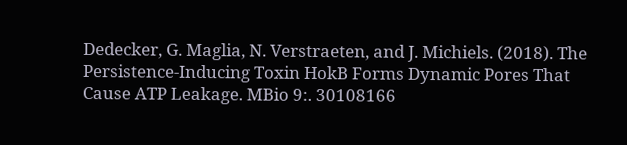Dedecker, G. Maglia, N. Verstraeten, and J. Michiels. (2018). The Persistence-Inducing Toxin HokB Forms Dynamic Pores That Cause ATP Leakage. MBio 9:. 30108166